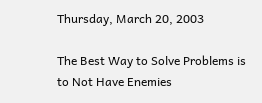Thursday, March 20, 2003

The Best Way to Solve Problems is to Not Have Enemies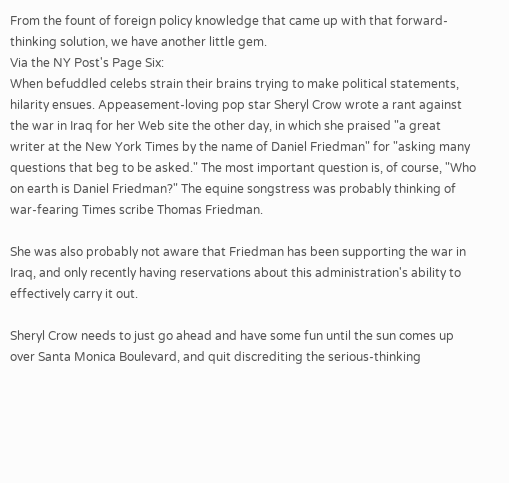From the fount of foreign policy knowledge that came up with that forward-thinking solution, we have another little gem.
Via the NY Post's Page Six:
When befuddled celebs strain their brains trying to make political statements, hilarity ensues. Appeasement-loving pop star Sheryl Crow wrote a rant against the war in Iraq for her Web site the other day, in which she praised "a great writer at the New York Times by the name of Daniel Friedman" for "asking many questions that beg to be asked." The most important question is, of course, "Who on earth is Daniel Friedman?" The equine songstress was probably thinking of war-fearing Times scribe Thomas Friedman.

She was also probably not aware that Friedman has been supporting the war in Iraq, and only recently having reservations about this administration's ability to effectively carry it out.

Sheryl Crow needs to just go ahead and have some fun until the sun comes up over Santa Monica Boulevard, and quit discrediting the serious-thinking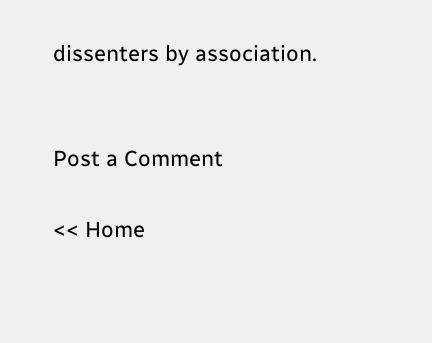dissenters by association.


Post a Comment

<< Home